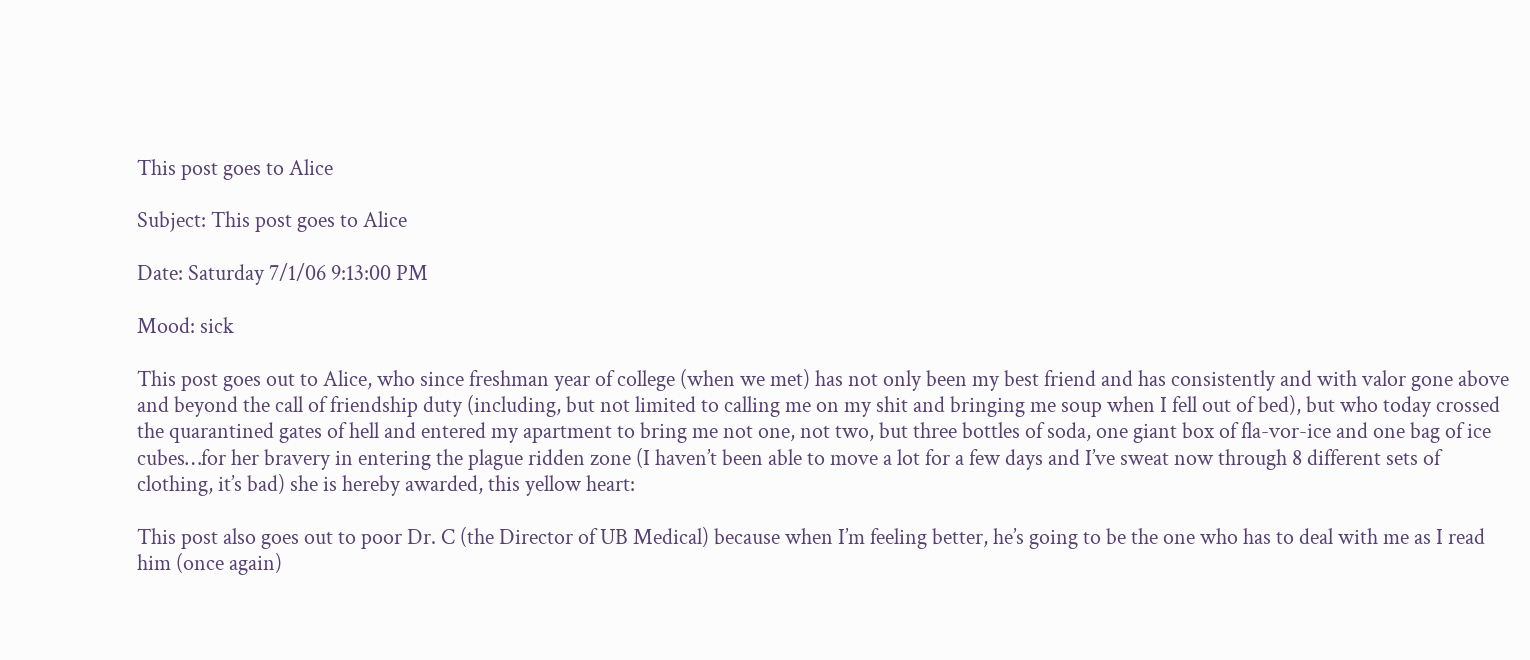This post goes to Alice

Subject: This post goes to Alice

Date: Saturday 7/1/06 9:13:00 PM

Mood: sick

This post goes out to Alice, who since freshman year of college (when we met) has not only been my best friend and has consistently and with valor gone above and beyond the call of friendship duty (including, but not limited to calling me on my shit and bringing me soup when I fell out of bed), but who today crossed the quarantined gates of hell and entered my apartment to bring me not one, not two, but three bottles of soda, one giant box of fla-vor-ice and one bag of ice cubes…for her bravery in entering the plague ridden zone (I haven’t been able to move a lot for a few days and I’ve sweat now through 8 different sets of clothing, it’s bad) she is hereby awarded, this yellow heart:

This post also goes out to poor Dr. C (the Director of UB Medical) because when I’m feeling better, he’s going to be the one who has to deal with me as I read him (once again)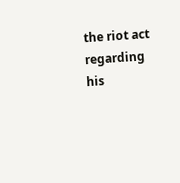the riot act regarding his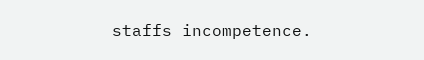staffs incompetence.